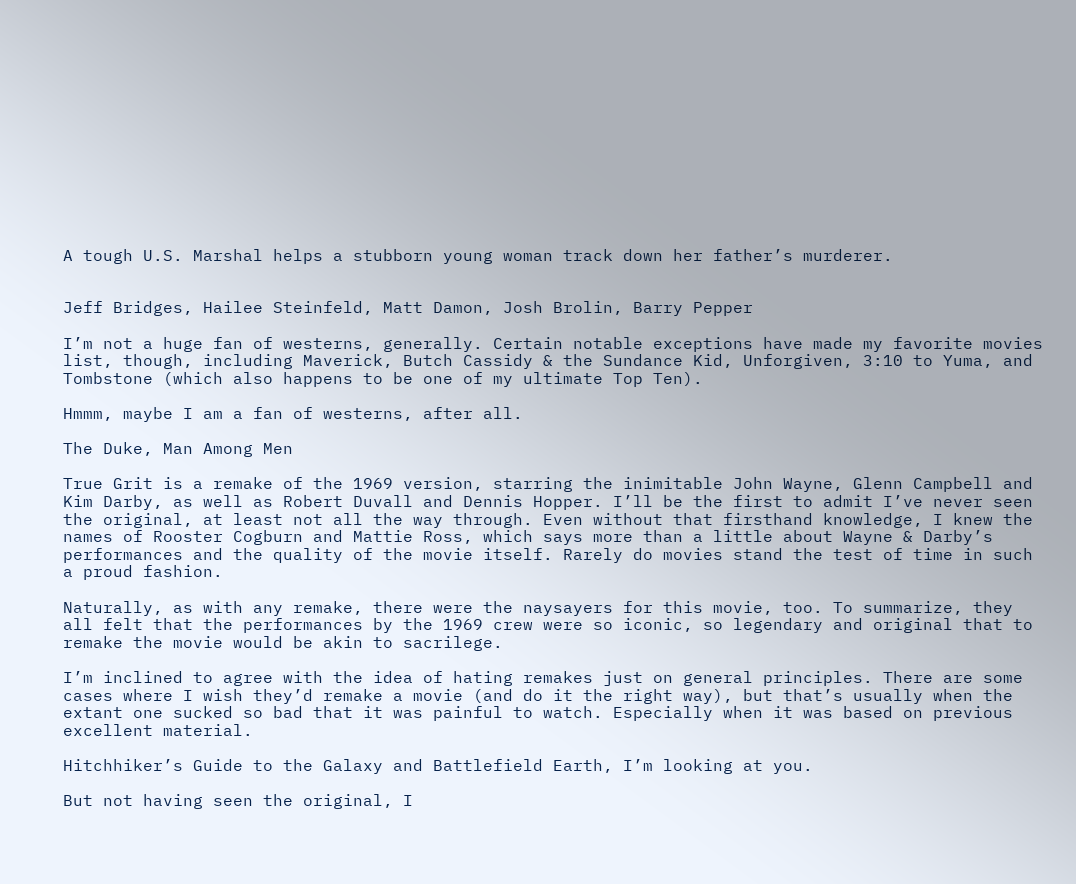A tough U.S. Marshal helps a stubborn young woman track down her father’s murderer.


Jeff Bridges, Hailee Steinfeld, Matt Damon, Josh Brolin, Barry Pepper

I’m not a huge fan of westerns, generally. Certain notable exceptions have made my favorite movies list, though, including Maverick, Butch Cassidy & the Sundance Kid, Unforgiven, 3:10 to Yuma, and Tombstone (which also happens to be one of my ultimate Top Ten).

Hmmm, maybe I am a fan of westerns, after all.

The Duke, Man Among Men

True Grit is a remake of the 1969 version, starring the inimitable John Wayne, Glenn Campbell and Kim Darby, as well as Robert Duvall and Dennis Hopper. I’ll be the first to admit I’ve never seen the original, at least not all the way through. Even without that firsthand knowledge, I knew the names of Rooster Cogburn and Mattie Ross, which says more than a little about Wayne & Darby’s performances and the quality of the movie itself. Rarely do movies stand the test of time in such a proud fashion.

Naturally, as with any remake, there were the naysayers for this movie, too. To summarize, they all felt that the performances by the 1969 crew were so iconic, so legendary and original that to remake the movie would be akin to sacrilege.

I’m inclined to agree with the idea of hating remakes just on general principles. There are some cases where I wish they’d remake a movie (and do it the right way), but that’s usually when the extant one sucked so bad that it was painful to watch. Especially when it was based on previous excellent material.

Hitchhiker’s Guide to the Galaxy and Battlefield Earth, I’m looking at you.

But not having seen the original, I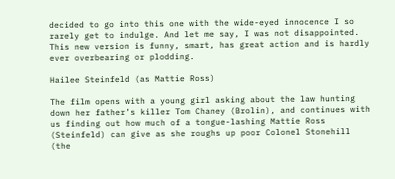decided to go into this one with the wide-eyed innocence I so rarely get to indulge. And let me say, I was not disappointed. This new version is funny, smart, has great action and is hardly ever overbearing or plodding.

Hailee Steinfeld (as Mattie Ross)

The film opens with a young girl asking about the law hunting down her father’s killer Tom Chaney (Brolin), and continues with us finding out how much of a tongue-lashing Mattie Ross (Steinfeld) can give as she roughs up poor Colonel Stonehill (the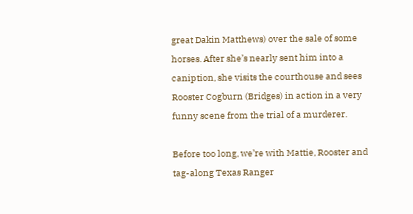great Dakin Matthews) over the sale of some horses. After she’s nearly sent him into a caniption, she visits the courthouse and sees Rooster Cogburn (Bridges) in action in a very funny scene from the trial of a murderer.

Before too long, we’re with Mattie, Rooster and tag-along Texas Ranger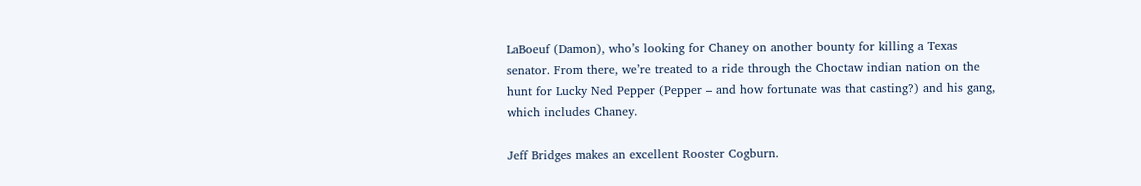LaBoeuf (Damon), who’s looking for Chaney on another bounty for killing a Texas senator. From there, we’re treated to a ride through the Choctaw indian nation on the hunt for Lucky Ned Pepper (Pepper – and how fortunate was that casting?) and his gang, which includes Chaney.

Jeff Bridges makes an excellent Rooster Cogburn.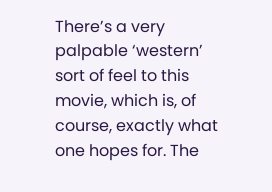There’s a very palpable ‘western’ sort of feel to this movie, which is, of course, exactly what one hopes for. The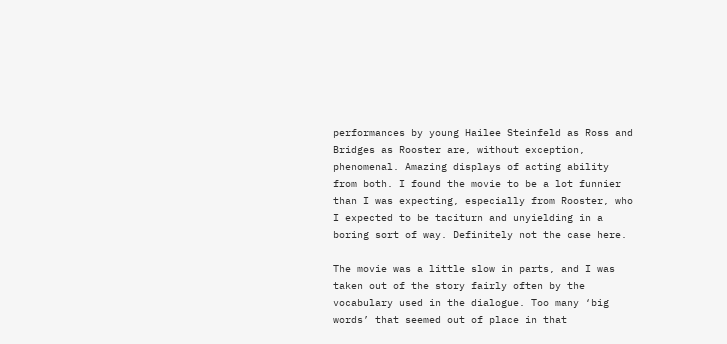performances by young Hailee Steinfeld as Ross and Bridges as Rooster are, without exception, phenomenal. Amazing displays of acting ability from both. I found the movie to be a lot funnier than I was expecting, especially from Rooster, who I expected to be taciturn and unyielding in a boring sort of way. Definitely not the case here.

The movie was a little slow in parts, and I was taken out of the story fairly often by the vocabulary used in the dialogue. Too many ‘big words’ that seemed out of place in that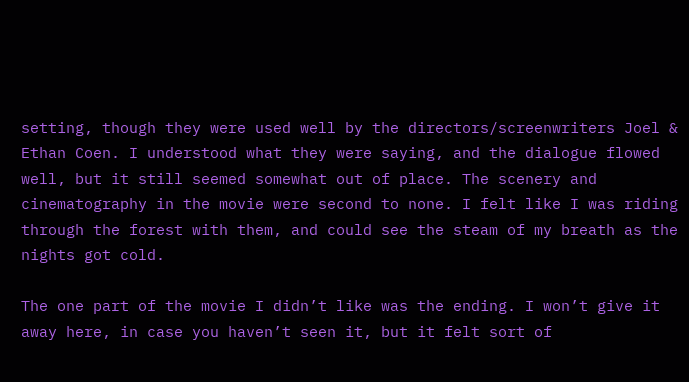setting, though they were used well by the directors/screenwriters Joel & Ethan Coen. I understood what they were saying, and the dialogue flowed well, but it still seemed somewhat out of place. The scenery and cinematography in the movie were second to none. I felt like I was riding through the forest with them, and could see the steam of my breath as the nights got cold.

The one part of the movie I didn’t like was the ending. I won’t give it away here, in case you haven’t seen it, but it felt sort of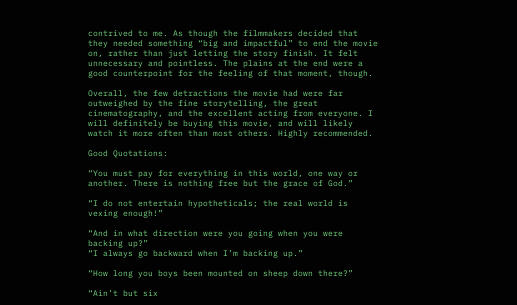contrived to me. As though the filmmakers decided that they needed something “big and impactful” to end the movie on, rather than just letting the story finish. It felt unnecessary and pointless. The plains at the end were a good counterpoint for the feeling of that moment, though.

Overall, the few detractions the movie had were far outweighed by the fine storytelling, the great cinematography, and the excellent acting from everyone. I will definitely be buying this movie, and will likely watch it more often than most others. Highly recommended.

Good Quotations:

“You must pay for everything in this world, one way or another. There is nothing free but the grace of God.”

“I do not entertain hypotheticals; the real world is vexing enough!”

“And in what direction were you going when you were backing up?”
“I always go backward when I’m backing up.”

“How long you boys been mounted on sheep down there?”

“Ain’t but six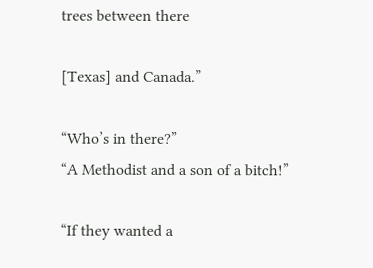trees between there

[Texas] and Canada.”

“Who’s in there?”
“A Methodist and a son of a bitch!”

“If they wanted a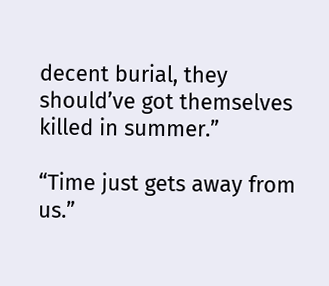decent burial, they should’ve got themselves killed in summer.”

“Time just gets away from us.”